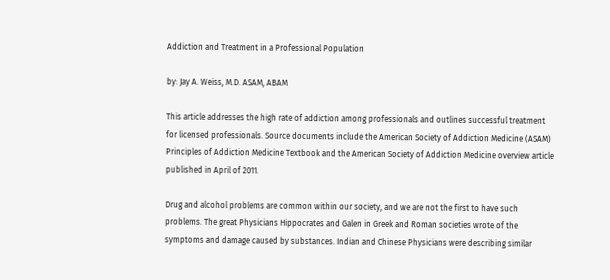Addiction and Treatment in a Professional Population

by: Jay A. Weiss, M.D. ASAM, ABAM

This article addresses the high rate of addiction among professionals and outlines successful treatment for licensed professionals. Source documents include the American Society of Addiction Medicine (ASAM) Principles of Addiction Medicine Textbook and the American Society of Addiction Medicine overview article published in April of 2011.

Drug and alcohol problems are common within our society, and we are not the first to have such problems. The great Physicians Hippocrates and Galen in Greek and Roman societies wrote of the symptoms and damage caused by substances. Indian and Chinese Physicians were describing similar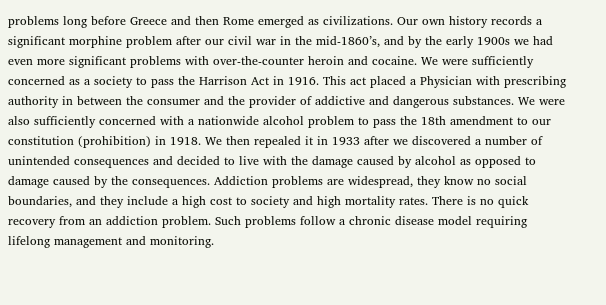problems long before Greece and then Rome emerged as civilizations. Our own history records a significant morphine problem after our civil war in the mid-1860’s, and by the early 1900s we had even more significant problems with over-the-counter heroin and cocaine. We were sufficiently concerned as a society to pass the Harrison Act in 1916. This act placed a Physician with prescribing authority in between the consumer and the provider of addictive and dangerous substances. We were also sufficiently concerned with a nationwide alcohol problem to pass the 18th amendment to our constitution (prohibition) in 1918. We then repealed it in 1933 after we discovered a number of unintended consequences and decided to live with the damage caused by alcohol as opposed to damage caused by the consequences. Addiction problems are widespread, they know no social boundaries, and they include a high cost to society and high mortality rates. There is no quick recovery from an addiction problem. Such problems follow a chronic disease model requiring lifelong management and monitoring.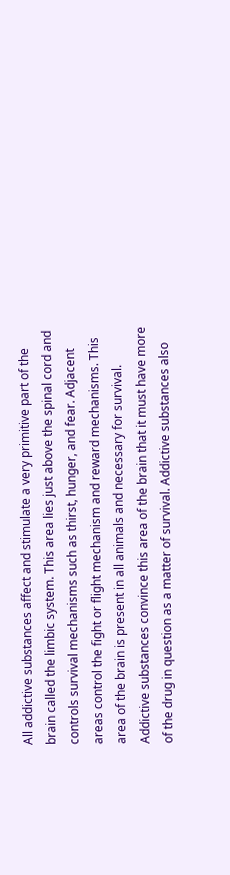All addictive substances affect and stimulate a very primitive part of the brain called the limbic system. This area lies just above the spinal cord and controls survival mechanisms such as thirst, hunger, and fear. Adjacent areas control the fight or flight mechanism and reward mechanisms. This area of the brain is present in all animals and necessary for survival. Addictive substances convince this area of the brain that it must have more of the drug in question as a matter of survival. Addictive substances also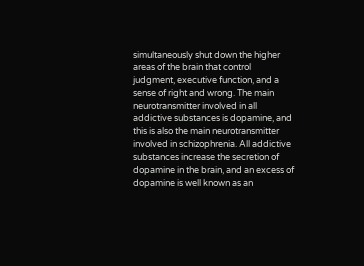simultaneously shut down the higher areas of the brain that control judgment, executive function, and a sense of right and wrong. The main neurotransmitter involved in all addictive substances is dopamine, and this is also the main neurotransmitter involved in schizophrenia. All addictive substances increase the secretion of dopamine in the brain, and an excess of dopamine is well known as an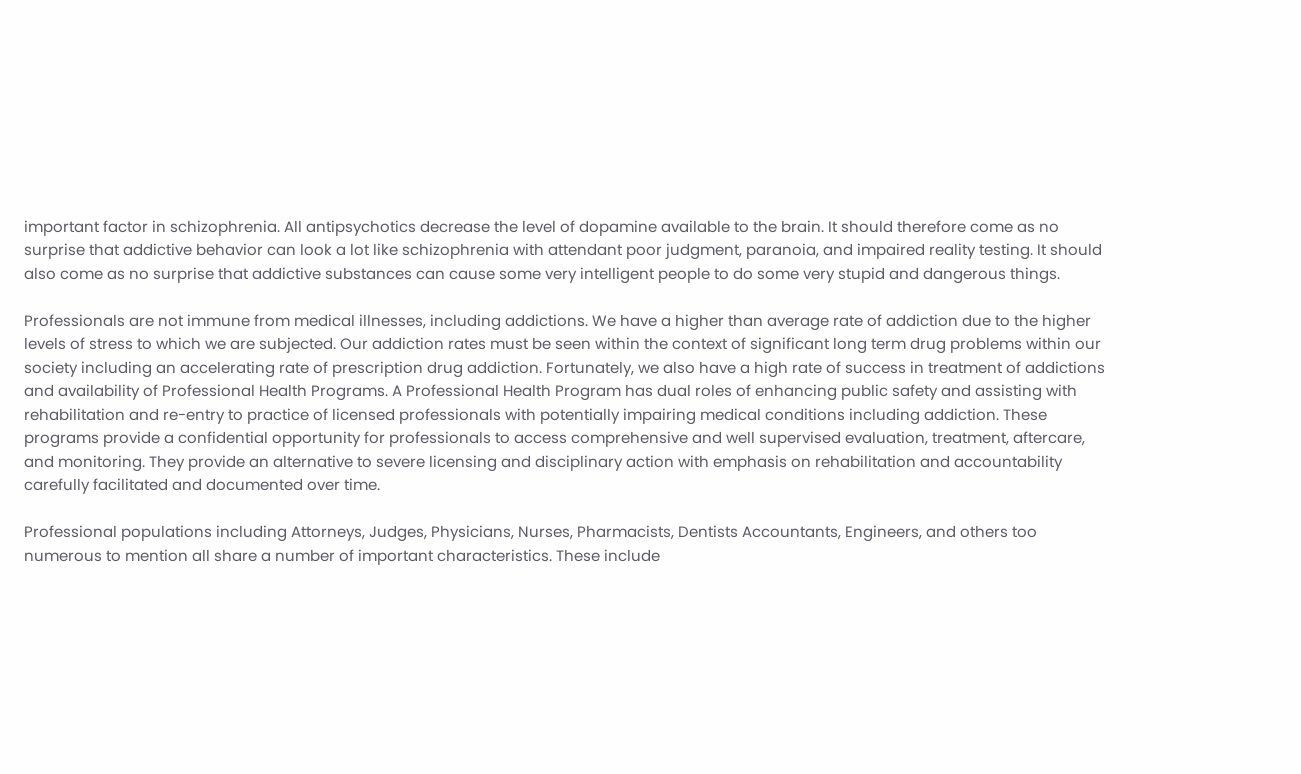important factor in schizophrenia. All antipsychotics decrease the level of dopamine available to the brain. It should therefore come as no surprise that addictive behavior can look a lot like schizophrenia with attendant poor judgment, paranoia, and impaired reality testing. It should also come as no surprise that addictive substances can cause some very intelligent people to do some very stupid and dangerous things.

Professionals are not immune from medical illnesses, including addictions. We have a higher than average rate of addiction due to the higher levels of stress to which we are subjected. Our addiction rates must be seen within the context of significant long term drug problems within our society including an accelerating rate of prescription drug addiction. Fortunately, we also have a high rate of success in treatment of addictions and availability of Professional Health Programs. A Professional Health Program has dual roles of enhancing public safety and assisting with rehabilitation and re-entry to practice of licensed professionals with potentially impairing medical conditions including addiction. These programs provide a confidential opportunity for professionals to access comprehensive and well supervised evaluation, treatment, aftercare, and monitoring. They provide an alternative to severe licensing and disciplinary action with emphasis on rehabilitation and accountability carefully facilitated and documented over time.

Professional populations including Attorneys, Judges, Physicians, Nurses, Pharmacists, Dentists Accountants, Engineers, and others too numerous to mention all share a number of important characteristics. These include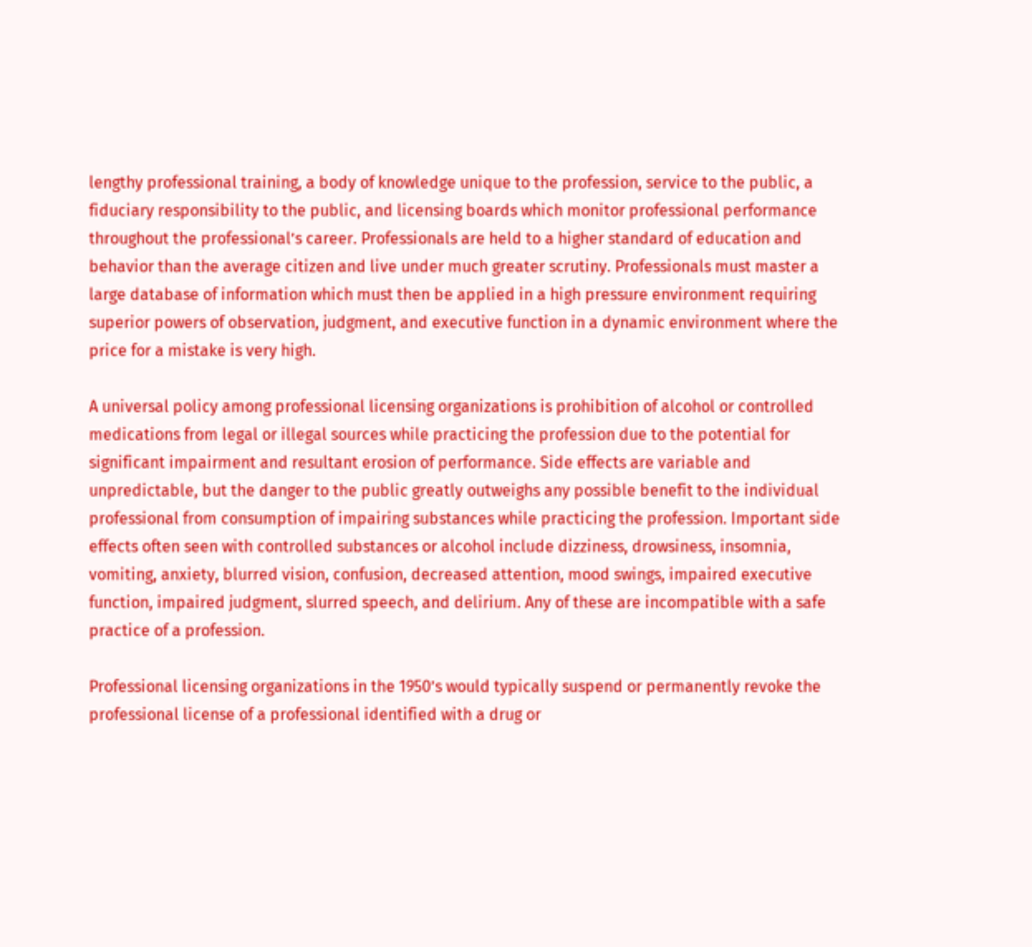lengthy professional training, a body of knowledge unique to the profession, service to the public, a fiduciary responsibility to the public, and licensing boards which monitor professional performance throughout the professional’s career. Professionals are held to a higher standard of education and behavior than the average citizen and live under much greater scrutiny. Professionals must master a large database of information which must then be applied in a high pressure environment requiring superior powers of observation, judgment, and executive function in a dynamic environment where the price for a mistake is very high.

A universal policy among professional licensing organizations is prohibition of alcohol or controlled medications from legal or illegal sources while practicing the profession due to the potential for significant impairment and resultant erosion of performance. Side effects are variable and unpredictable, but the danger to the public greatly outweighs any possible benefit to the individual professional from consumption of impairing substances while practicing the profession. Important side effects often seen with controlled substances or alcohol include dizziness, drowsiness, insomnia, vomiting, anxiety, blurred vision, confusion, decreased attention, mood swings, impaired executive function, impaired judgment, slurred speech, and delirium. Any of these are incompatible with a safe practice of a profession.

Professional licensing organizations in the 1950’s would typically suspend or permanently revoke the professional license of a professional identified with a drug or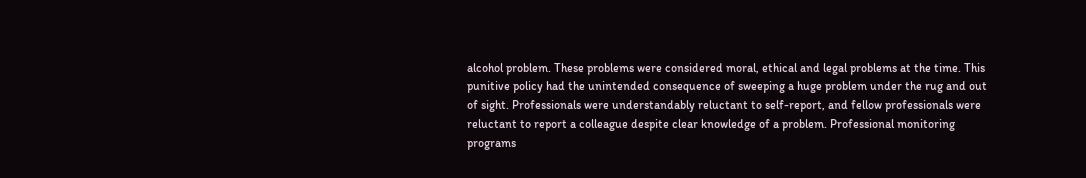alcohol problem. These problems were considered moral, ethical and legal problems at the time. This punitive policy had the unintended consequence of sweeping a huge problem under the rug and out of sight. Professionals were understandably reluctant to self-report, and fellow professionals were reluctant to report a colleague despite clear knowledge of a problem. Professional monitoring programs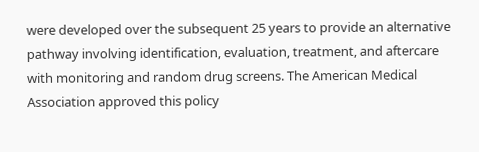were developed over the subsequent 25 years to provide an alternative pathway involving identification, evaluation, treatment, and aftercare with monitoring and random drug screens. The American Medical Association approved this policy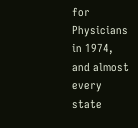for Physicians in 1974, and almost every state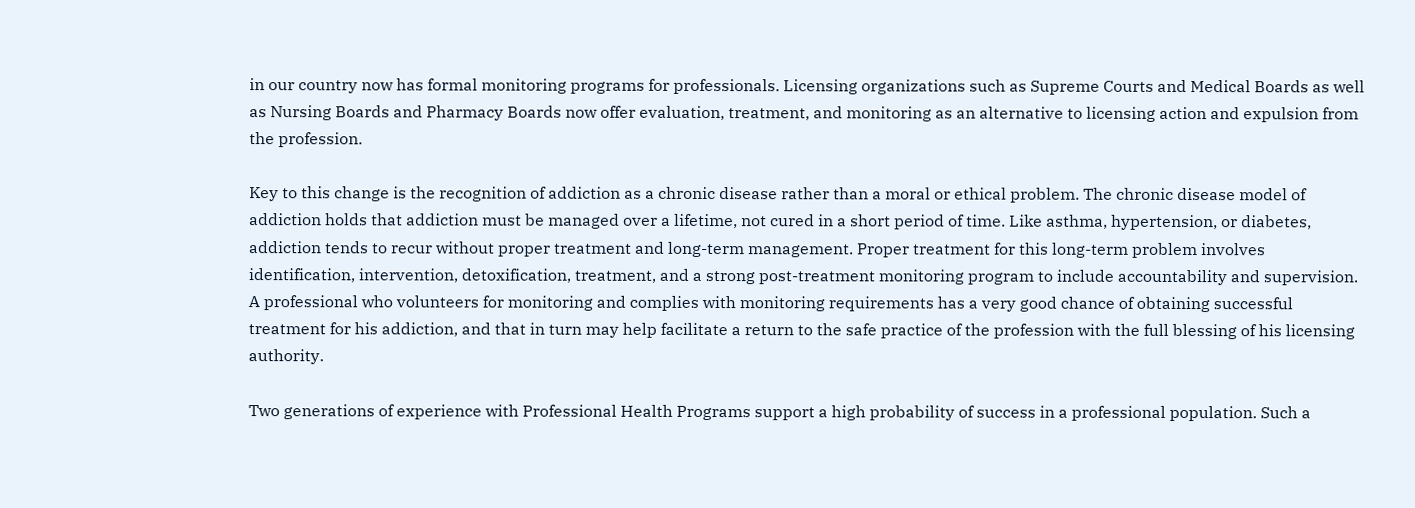in our country now has formal monitoring programs for professionals. Licensing organizations such as Supreme Courts and Medical Boards as well as Nursing Boards and Pharmacy Boards now offer evaluation, treatment, and monitoring as an alternative to licensing action and expulsion from the profession.

Key to this change is the recognition of addiction as a chronic disease rather than a moral or ethical problem. The chronic disease model of addiction holds that addiction must be managed over a lifetime, not cured in a short period of time. Like asthma, hypertension, or diabetes, addiction tends to recur without proper treatment and long-term management. Proper treatment for this long-term problem involves identification, intervention, detoxification, treatment, and a strong post-treatment monitoring program to include accountability and supervision. A professional who volunteers for monitoring and complies with monitoring requirements has a very good chance of obtaining successful treatment for his addiction, and that in turn may help facilitate a return to the safe practice of the profession with the full blessing of his licensing authority.

Two generations of experience with Professional Health Programs support a high probability of success in a professional population. Such a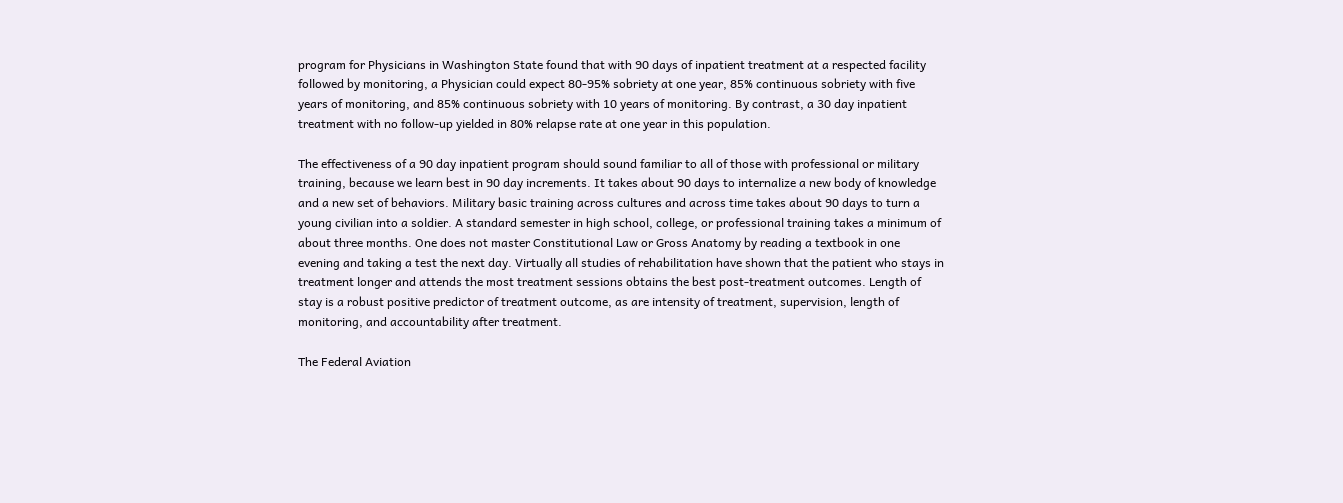program for Physicians in Washington State found that with 90 days of inpatient treatment at a respected facility followed by monitoring, a Physician could expect 80-95% sobriety at one year, 85% continuous sobriety with five years of monitoring, and 85% continuous sobriety with 10 years of monitoring. By contrast, a 30 day inpatient treatment with no follow-up yielded in 80% relapse rate at one year in this population.

The effectiveness of a 90 day inpatient program should sound familiar to all of those with professional or military training, because we learn best in 90 day increments. It takes about 90 days to internalize a new body of knowledge and a new set of behaviors. Military basic training across cultures and across time takes about 90 days to turn a young civilian into a soldier. A standard semester in high school, college, or professional training takes a minimum of about three months. One does not master Constitutional Law or Gross Anatomy by reading a textbook in one evening and taking a test the next day. Virtually all studies of rehabilitation have shown that the patient who stays in treatment longer and attends the most treatment sessions obtains the best post-treatment outcomes. Length of stay is a robust positive predictor of treatment outcome, as are intensity of treatment, supervision, length of monitoring, and accountability after treatment.

The Federal Aviation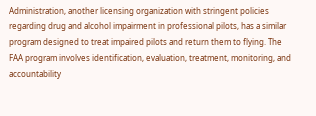Administration, another licensing organization with stringent policies regarding drug and alcohol impairment in professional pilots, has a similar program designed to treat impaired pilots and return them to flying. The FAA program involves identification, evaluation, treatment, monitoring, and accountability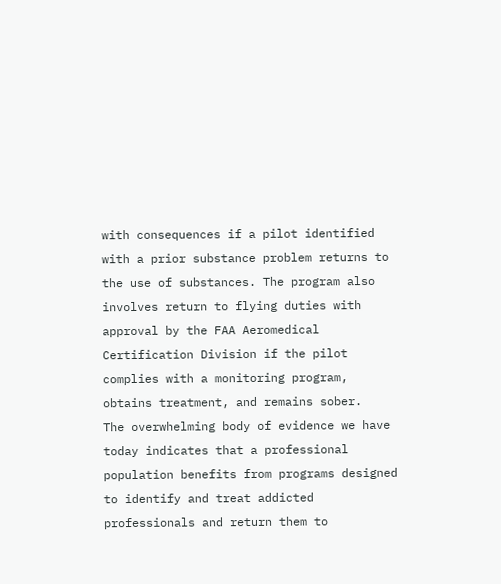with consequences if a pilot identified with a prior substance problem returns to the use of substances. The program also involves return to flying duties with approval by the FAA Aeromedical Certification Division if the pilot complies with a monitoring program, obtains treatment, and remains sober.
The overwhelming body of evidence we have today indicates that a professional population benefits from programs designed to identify and treat addicted professionals and return them to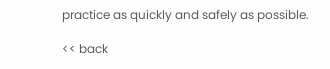practice as quickly and safely as possible.

<< back